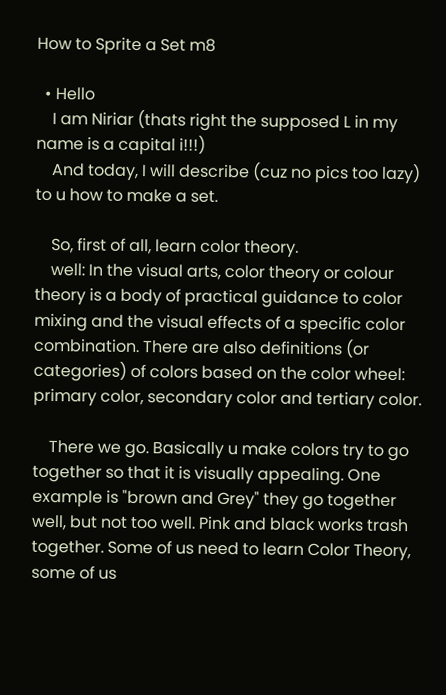How to Sprite a Set m8

  • Hello
    I am Niriar (thats right the supposed L in my name is a capital i!!!)
    And today, I will describe (cuz no pics too lazy) to u how to make a set.

    So, first of all, learn color theory.
    well: In the visual arts, color theory or colour theory is a body of practical guidance to color mixing and the visual effects of a specific color combination. There are also definitions (or categories) of colors based on the color wheel: primary color, secondary color and tertiary color.

    There we go. Basically u make colors try to go together so that it is visually appealing. One example is "brown and Grey" they go together well, but not too well. Pink and black works trash together. Some of us need to learn Color Theory, some of us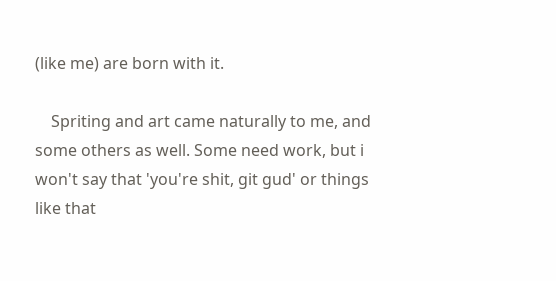(like me) are born with it.

    Spriting and art came naturally to me, and some others as well. Some need work, but i won't say that 'you're shit, git gud' or things like that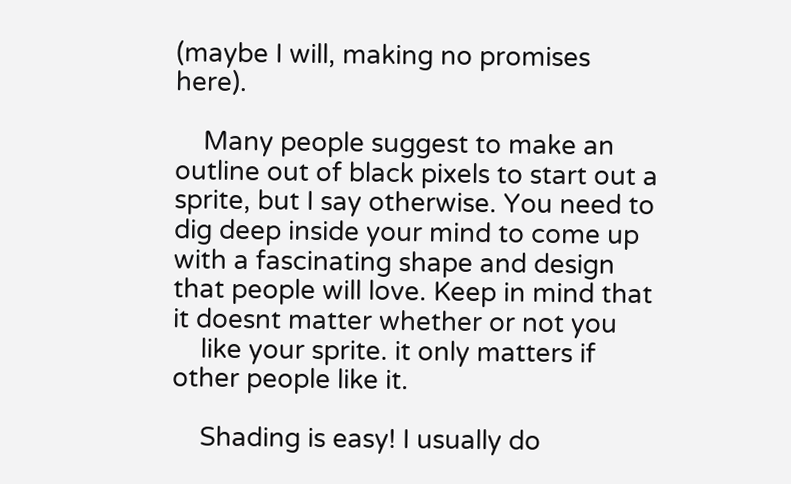(maybe I will, making no promises here).

    Many people suggest to make an outline out of black pixels to start out a sprite, but I say otherwise. You need to dig deep inside your mind to come up with a fascinating shape and design that people will love. Keep in mind that it doesnt matter whether or not you
    like your sprite. it only matters if other people like it.

    Shading is easy! I usually do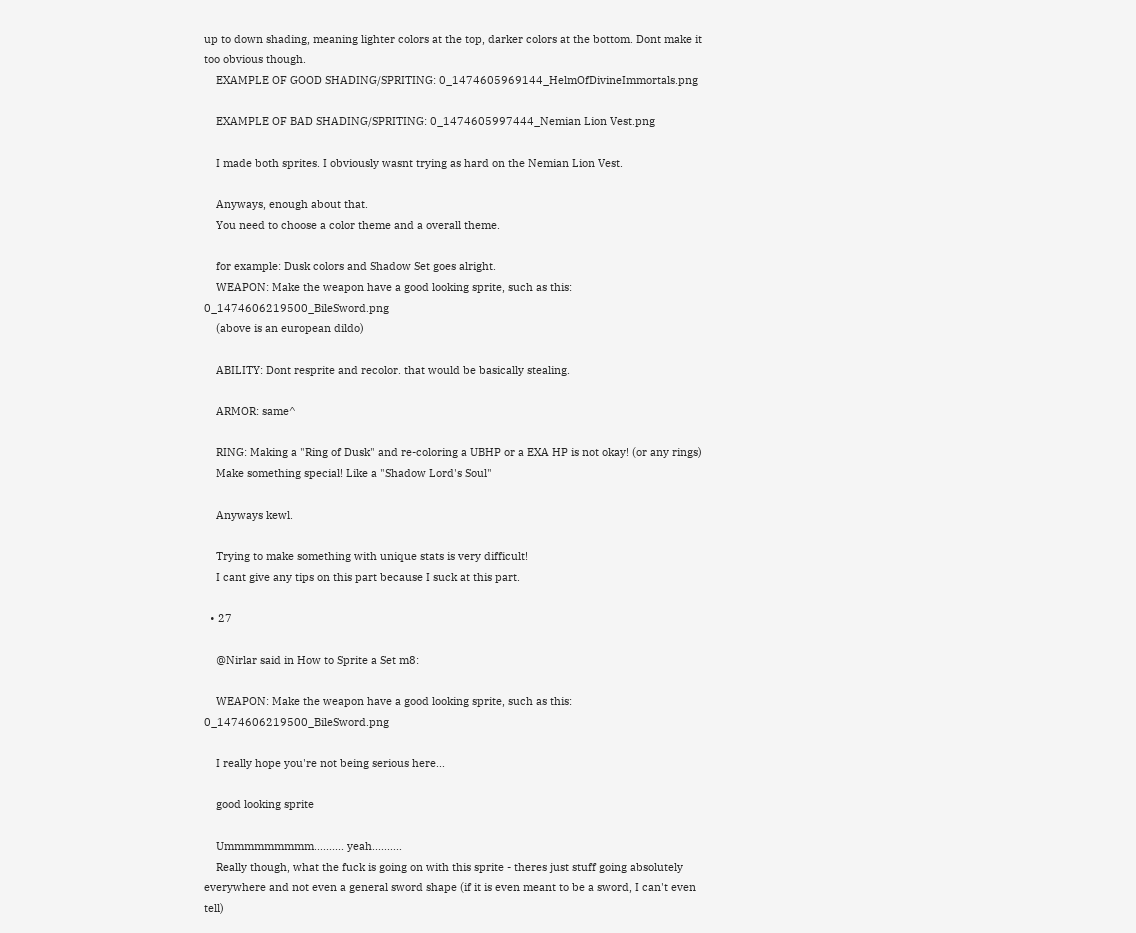up to down shading, meaning lighter colors at the top, darker colors at the bottom. Dont make it too obvious though.
    EXAMPLE OF GOOD SHADING/SPRITING: 0_1474605969144_HelmOfDivineImmortals.png

    EXAMPLE OF BAD SHADING/SPRITING: 0_1474605997444_Nemian Lion Vest.png

    I made both sprites. I obviously wasnt trying as hard on the Nemian Lion Vest.

    Anyways, enough about that.
    You need to choose a color theme and a overall theme.

    for example: Dusk colors and Shadow Set goes alright.
    WEAPON: Make the weapon have a good looking sprite, such as this: 0_1474606219500_BileSword.png
    (above is an european dildo)

    ABILITY: Dont resprite and recolor. that would be basically stealing.

    ARMOR: same^

    RING: Making a "Ring of Dusk" and re-coloring a UBHP or a EXA HP is not okay! (or any rings)
    Make something special! Like a "Shadow Lord's Soul"

    Anyways kewl.

    Trying to make something with unique stats is very difficult!
    I cant give any tips on this part because I suck at this part.

  • 27

    @Nirlar said in How to Sprite a Set m8:

    WEAPON: Make the weapon have a good looking sprite, such as this: 0_1474606219500_BileSword.png

    I really hope you're not being serious here...

    good looking sprite

    Ummmmmmmmm.......... yeah..........
    Really though, what the fuck is going on with this sprite - theres just stuff going absolutely everywhere and not even a general sword shape (if it is even meant to be a sword, I can't even tell)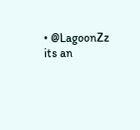• @LagoonZz its an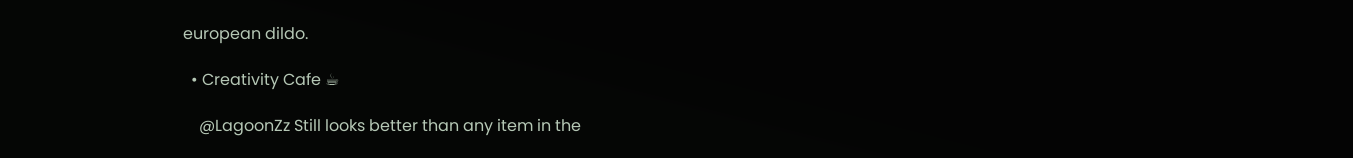european dildo.

  • Creativity Cafe ☕

    @LagoonZz Still looks better than any item in the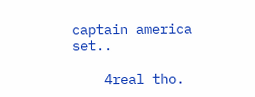captain america set..

    4real tho.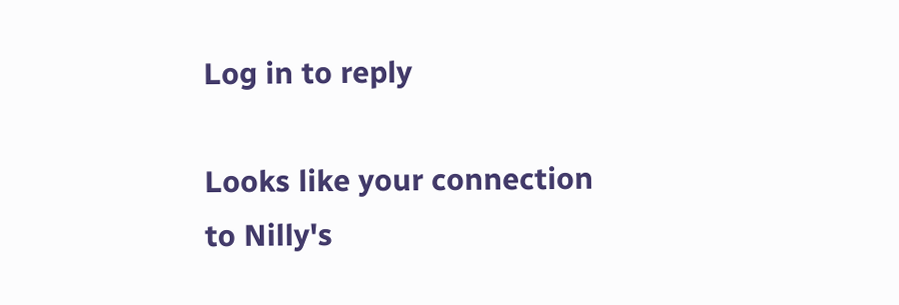Log in to reply

Looks like your connection to Nilly's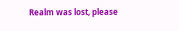Realm was lost, please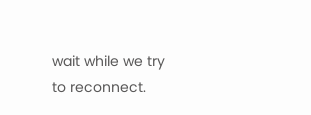wait while we try to reconnect.